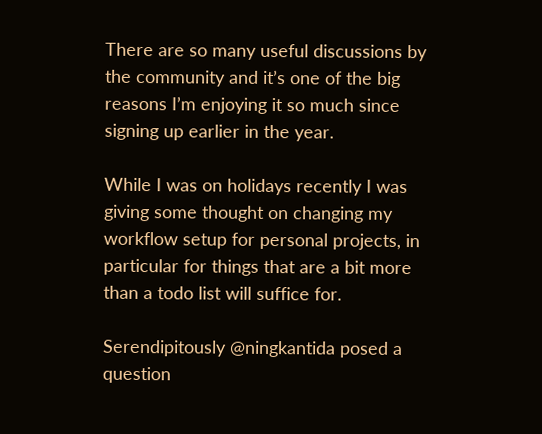There are so many useful discussions by the community and it’s one of the big reasons I’m enjoying it so much since signing up earlier in the year.

While I was on holidays recently I was giving some thought on changing my workflow setup for personal projects, in particular for things that are a bit more than a todo list will suffice for.

Serendipitously @ningkantida posed a question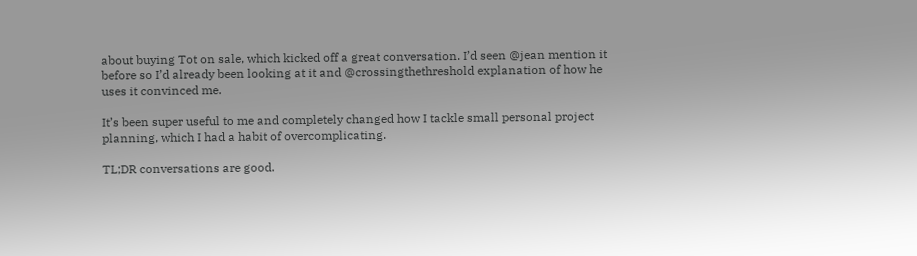about buying Tot on sale, which kicked off a great conversation. I’d seen @jean mention it before so I’d already been looking at it and @crossingthethreshold explanation of how he uses it convinced me.

It’s been super useful to me and completely changed how I tackle small personal project planning, which I had a habit of overcomplicating.

TL;DR conversations are good.